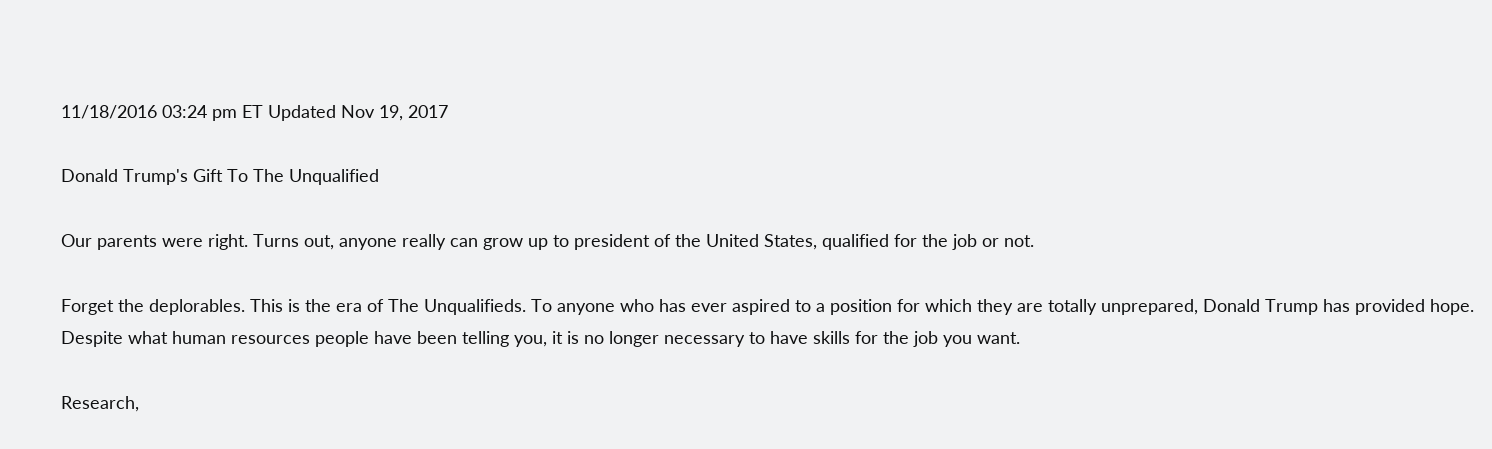11/18/2016 03:24 pm ET Updated Nov 19, 2017

Donald Trump's Gift To The Unqualified

Our parents were right. Turns out, anyone really can grow up to president of the United States, qualified for the job or not.

Forget the deplorables. This is the era of The Unqualifieds. To anyone who has ever aspired to a position for which they are totally unprepared, Donald Trump has provided hope. Despite what human resources people have been telling you, it is no longer necessary to have skills for the job you want.

Research,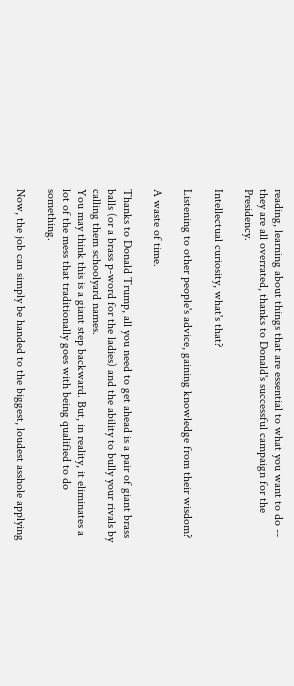reading, learning about things that are essential to what you want to do -- they are all overrated, thanks to Donald's successful campaign for the Presidency.

Intellectual curiosity, what's that?

Listening to other people's advice, gaining knowledge from their wisdom?

A waste of time.

Thanks to Donald Trump, all you need to get ahead is a pair of giant brass balls (or a brass p-word for the ladies) and the ability to bully your rivals by calling them schoolyard names.
You may think this is a giant step backward. But, in reality, it eliminates a lot of the mess that traditionally goes with being qualified to do something.

Now, the job can simply be handed to the biggest, loudest asshole applying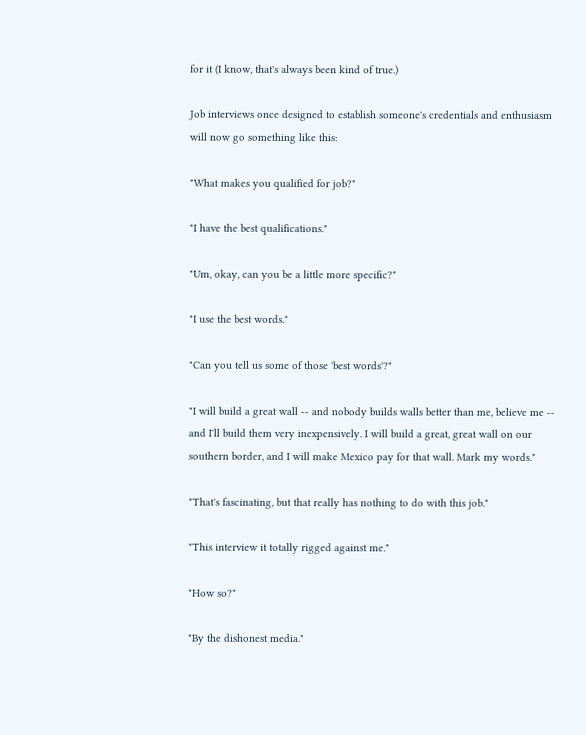for it (I know, that's always been kind of true.)

Job interviews once designed to establish someone's credentials and enthusiasm will now go something like this:

"What makes you qualified for job?"

"I have the best qualifications."

"Um, okay, can you be a little more specific?"

"I use the best words."

"Can you tell us some of those 'best words'?"

"I will build a great wall -- and nobody builds walls better than me, believe me -- and I'll build them very inexpensively. I will build a great, great wall on our southern border, and I will make Mexico pay for that wall. Mark my words."

"That's fascinating, but that really has nothing to do with this job."

"This interview it totally rigged against me."

"How so?"

"By the dishonest media."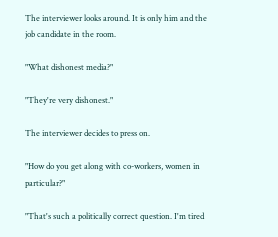The interviewer looks around. It is only him and the job candidate in the room.

"What dishonest media?"

"They're very dishonest."

The interviewer decides to press on.

"How do you get along with co-workers, women in particular?"

"That's such a politically correct question. I'm tired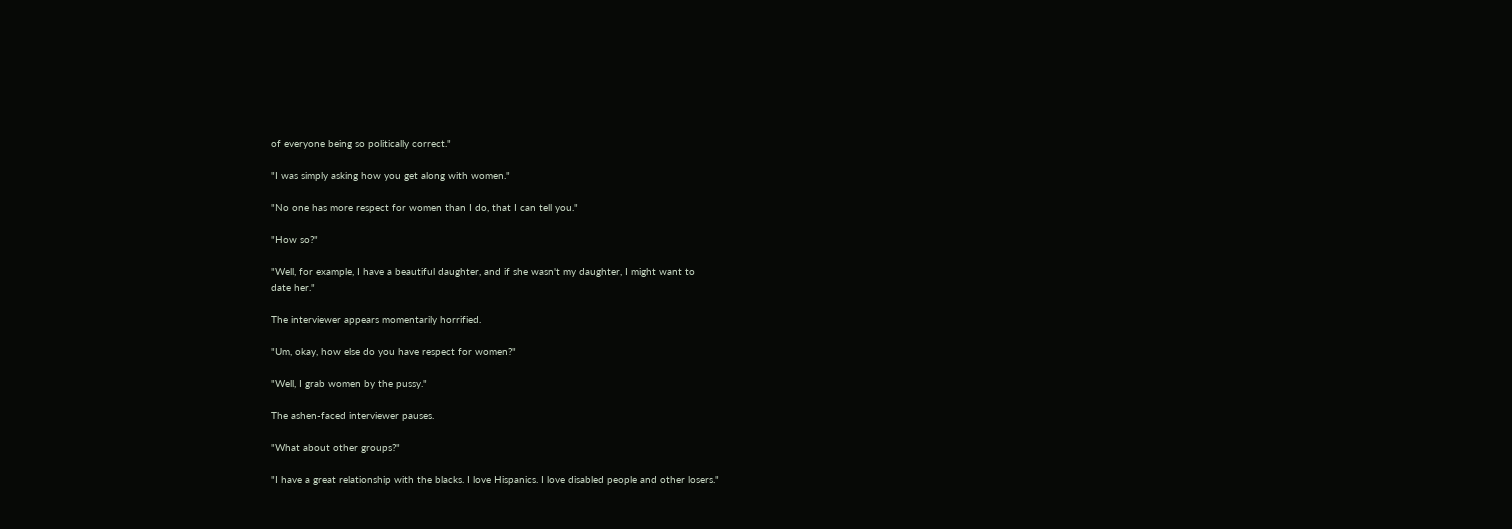of everyone being so politically correct."

"I was simply asking how you get along with women."

"No one has more respect for women than I do, that I can tell you."

"How so?"

"Well, for example, I have a beautiful daughter, and if she wasn't my daughter, I might want to
date her."

The interviewer appears momentarily horrified.

"Um, okay, how else do you have respect for women?"

"Well, I grab women by the pussy."

The ashen-faced interviewer pauses.

"What about other groups?"

"I have a great relationship with the blacks. I love Hispanics. I love disabled people and other losers."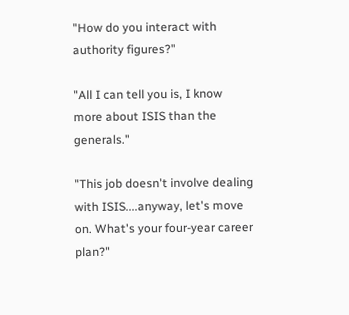"How do you interact with authority figures?"

"All I can tell you is, I know more about ISIS than the generals."

"This job doesn't involve dealing with ISIS....anyway, let's move on. What's your four-year career plan?"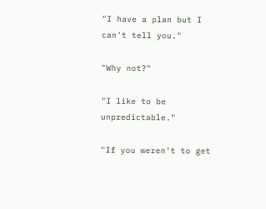"I have a plan but I can't tell you."

"Why not?"

"I like to be unpredictable."

"If you weren't to get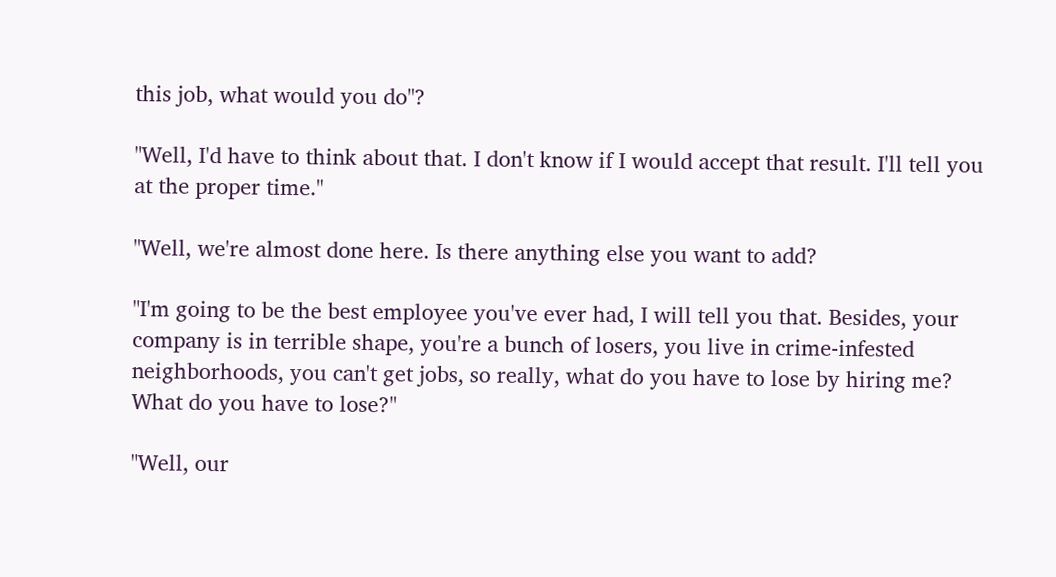this job, what would you do"?

"Well, I'd have to think about that. I don't know if I would accept that result. I'll tell you at the proper time."

"Well, we're almost done here. Is there anything else you want to add?

"I'm going to be the best employee you've ever had, I will tell you that. Besides, your company is in terrible shape, you're a bunch of losers, you live in crime-infested neighborhoods, you can't get jobs, so really, what do you have to lose by hiring me? What do you have to lose?"

"Well, our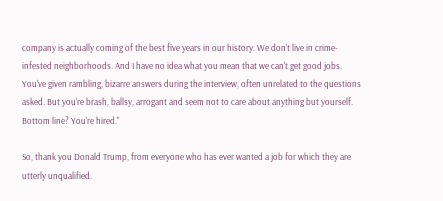company is actually coming of the best five years in our history. We don't live in crime-infested neighborhoods. And I have no idea what you mean that we can't get good jobs. You've given rambling, bizarre answers during the interview, often unrelated to the questions asked. But you're brash, ballsy, arrogant and seem not to care about anything but yourself. Bottom line? You're hired."

So, thank you Donald Trump, from everyone who has ever wanted a job for which they are utterly unqualified.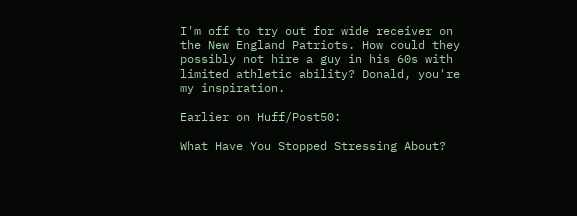I'm off to try out for wide receiver on the New England Patriots. How could they possibly not hire a guy in his 60s with limited athletic ability? Donald, you're my inspiration.

Earlier on Huff/Post50:

What Have You Stopped Stressing About?